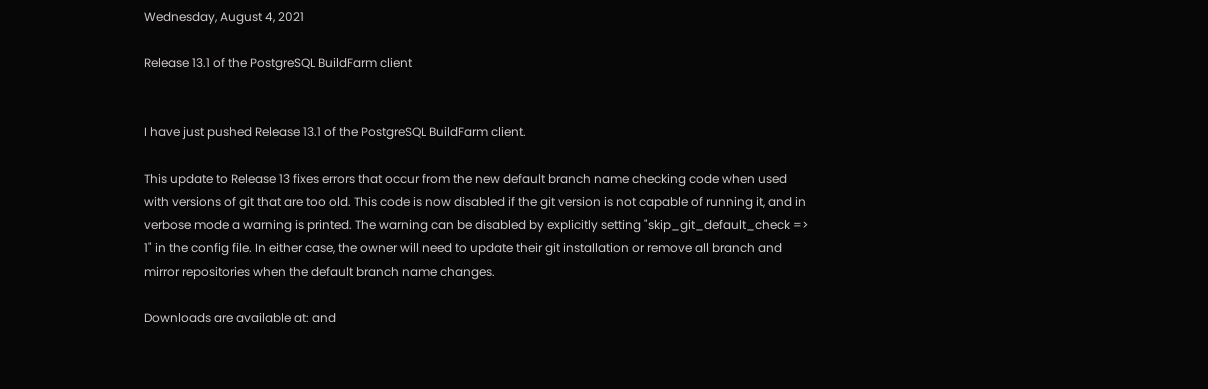Wednesday, August 4, 2021

Release 13.1 of the PostgreSQL BuildFarm client


I have just pushed Release 13.1 of the PostgreSQL BuildFarm client.

This update to Release 13 fixes errors that occur from the new default branch name checking code when used with versions of git that are too old. This code is now disabled if the git version is not capable of running it, and in verbose mode a warning is printed. The warning can be disabled by explicitly setting "skip_git_default_check => 1" in the config file. In either case, the owner will need to update their git installation or remove all branch and mirror repositories when the default branch name changes.

Downloads are available at: and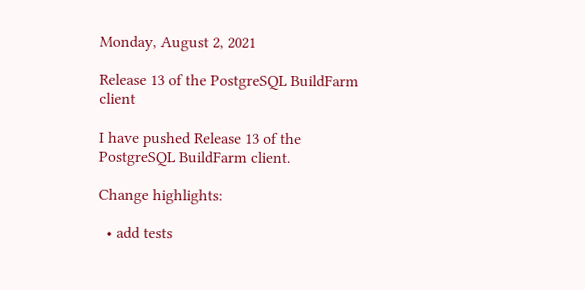Monday, August 2, 2021

Release 13 of the PostgreSQL BuildFarm client

I have pushed Release 13 of the PostgreSQL BuildFarm client.

Change highlights:

  • add tests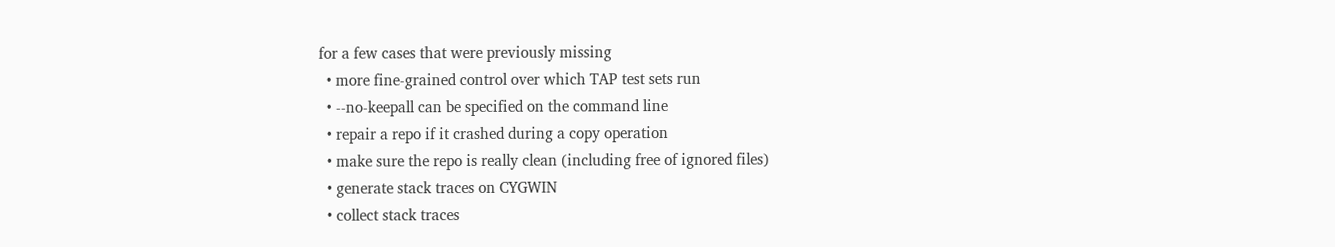for a few cases that were previously missing
  • more fine-grained control over which TAP test sets run
  • --no-keepall can be specified on the command line
  • repair a repo if it crashed during a copy operation
  • make sure the repo is really clean (including free of ignored files)
  • generate stack traces on CYGWIN
  • collect stack traces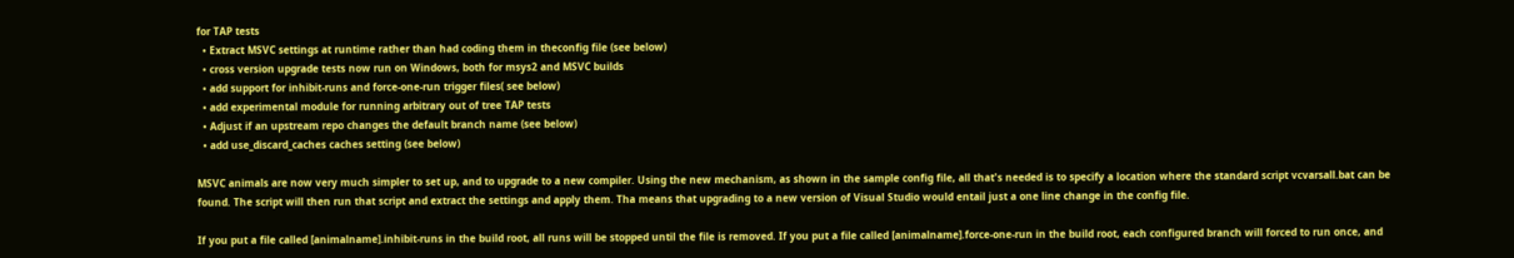for TAP tests
  • Extract MSVC settings at runtime rather than had coding them in theconfig file (see below)
  • cross version upgrade tests now run on Windows, both for msys2 and MSVC builds
  • add support for inhibit-runs and force-one-run trigger files( see below)
  • add experimental module for running arbitrary out of tree TAP tests
  • Adjust if an upstream repo changes the default branch name (see below)
  • add use_discard_caches caches setting (see below)

MSVC animals are now very much simpler to set up, and to upgrade to a new compiler. Using the new mechanism, as shown in the sample config file, all that's needed is to specify a location where the standard script vcvarsall.bat can be found. The script will then run that script and extract the settings and apply them. Tha means that upgrading to a new version of Visual Studio would entail just a one line change in the config file.

If you put a file called [animalname].inhibit-runs in the build root, all runs will be stopped until the file is removed. If you put a file called [animalname].force-one-run in the build root, each configured branch will forced to run once, and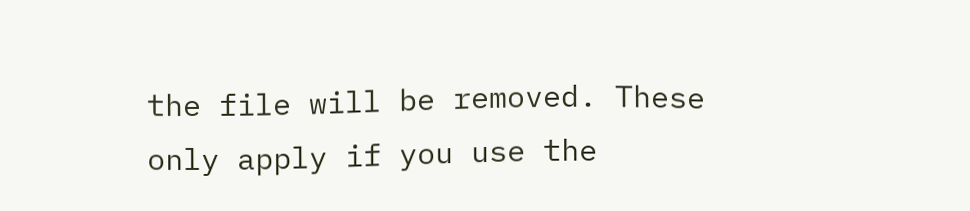the file will be removed. These only apply if you use the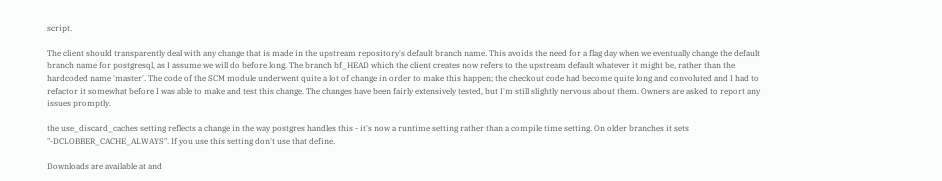script.

The client should transparently deal with any change that is made in the upstream repository's default branch name. This avoids the need for a flag day when we eventually change the default branch name for postgresql, as I assume we will do before long. The branch bf_HEAD which the client creates now refers to the upstream default whatever it might be, rather than the hardcoded name 'master'. The code of the SCM module underwent quite a lot of change in order to make this happen; the checkout code had become quite long and convoluted and I had to refactor it somewhat before I was able to make and test this change. The changes have been fairly extensively tested, but I'm still slightly nervous about them. Owners are asked to report any issues promptly.

the use_discard_caches setting reflects a change in the way postgres handles this - it's now a runtime setting rather than a compile time setting. On older branches it sets "-DCLOBBER_CACHE_ALWAYS". If you use this setting don't use that define.

Downloads are available at and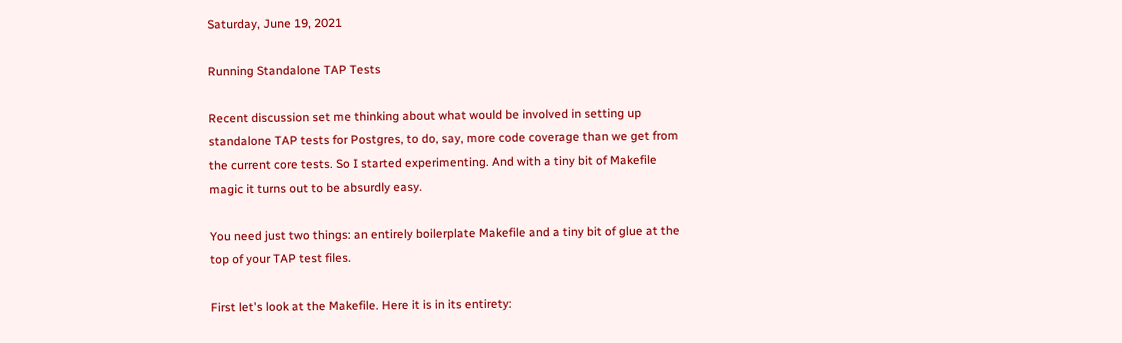Saturday, June 19, 2021

Running Standalone TAP Tests

Recent discussion set me thinking about what would be involved in setting up standalone TAP tests for Postgres, to do, say, more code coverage than we get from the current core tests. So I started experimenting. And with a tiny bit of Makefile magic it turns out to be absurdly easy.

You need just two things: an entirely boilerplate Makefile and a tiny bit of glue at the top of your TAP test files.

First let's look at the Makefile. Here it is in its entirety: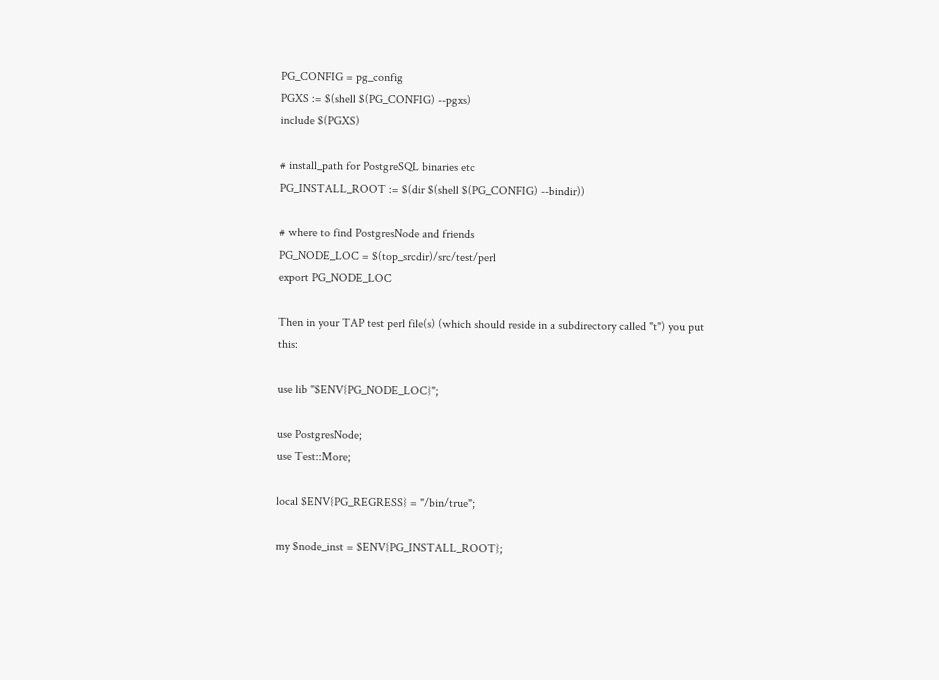PG_CONFIG = pg_config
PGXS := $(shell $(PG_CONFIG) --pgxs)
include $(PGXS)

# install_path for PostgreSQL binaries etc
PG_INSTALL_ROOT := $(dir $(shell $(PG_CONFIG) --bindir))

# where to find PostgresNode and friends
PG_NODE_LOC = $(top_srcdir)/src/test/perl
export PG_NODE_LOC

Then in your TAP test perl file(s) (which should reside in a subdirectory called "t") you put this:

use lib "$ENV{PG_NODE_LOC}";

use PostgresNode;
use Test::More;

local $ENV{PG_REGRESS} = "/bin/true";

my $node_inst = $ENV{PG_INSTALL_ROOT};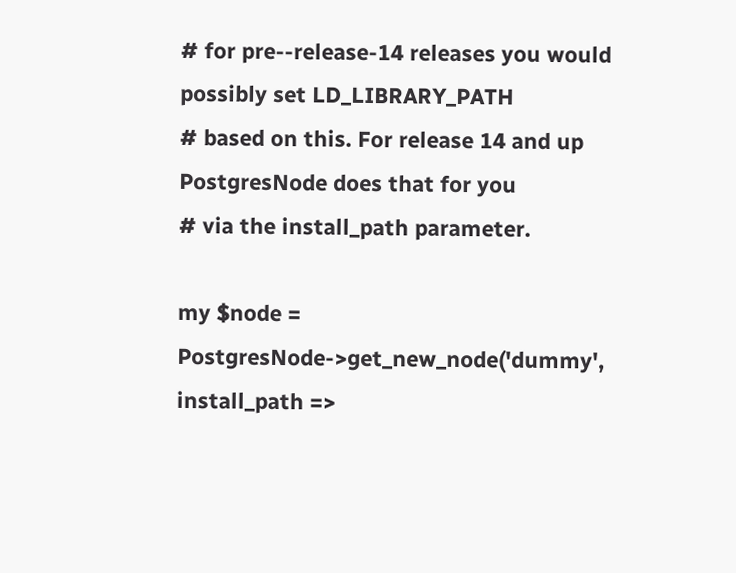# for pre--release-14 releases you would possibly set LD_LIBRARY_PATH
# based on this. For release 14 and up PostgresNode does that for you
# via the install_path parameter.

my $node = PostgresNode->get_new_node('dummy', install_path =>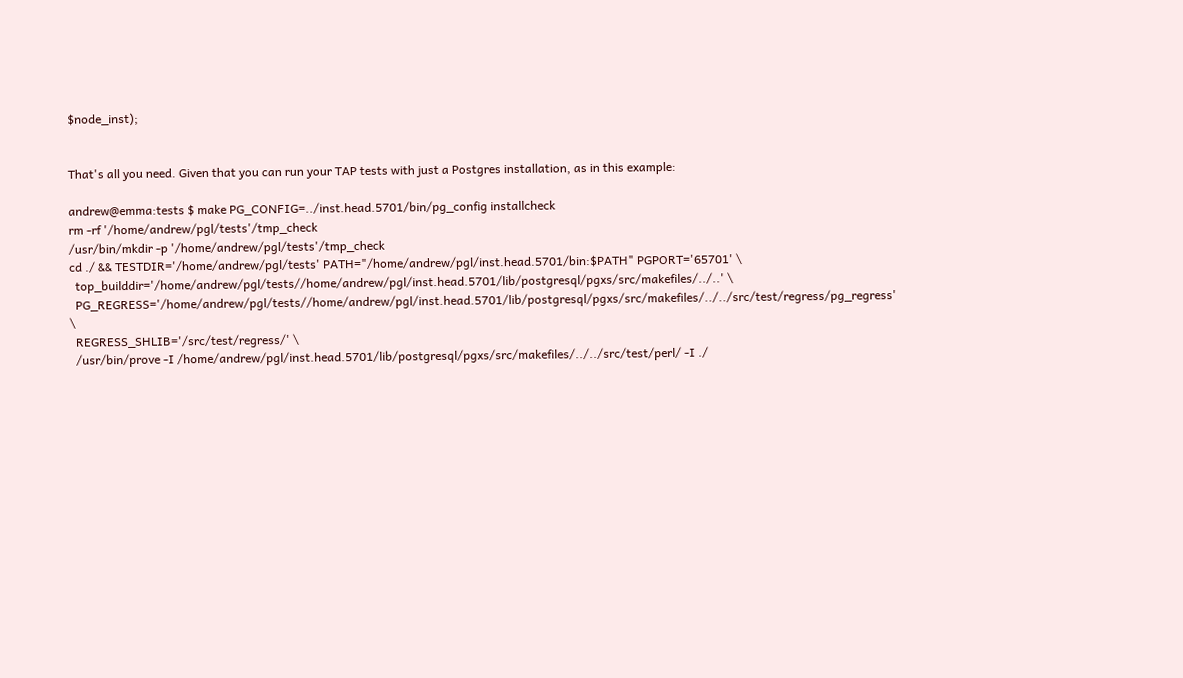$node_inst);


That's all you need. Given that you can run your TAP tests with just a Postgres installation, as in this example:

andrew@emma:tests $ make PG_CONFIG=../inst.head.5701/bin/pg_config installcheck
rm -rf '/home/andrew/pgl/tests'/tmp_check
/usr/bin/mkdir -p '/home/andrew/pgl/tests'/tmp_check
cd ./ && TESTDIR='/home/andrew/pgl/tests' PATH="/home/andrew/pgl/inst.head.5701/bin:$PATH" PGPORT='65701' \
  top_builddir='/home/andrew/pgl/tests//home/andrew/pgl/inst.head.5701/lib/postgresql/pgxs/src/makefiles/../..' \
  PG_REGRESS='/home/andrew/pgl/tests//home/andrew/pgl/inst.head.5701/lib/postgresql/pgxs/src/makefiles/../../src/test/regress/pg_regress' \
  REGRESS_SHLIB='/src/test/regress/' \
  /usr/bin/prove -I /home/andrew/pgl/inst.head.5701/lib/postgresql/pgxs/src/makefiles/../../src/test/perl/ -I ./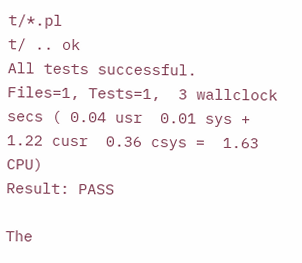t/*.pl
t/ .. ok
All tests successful.
Files=1, Tests=1,  3 wallclock secs ( 0.04 usr  0.01 sys +  1.22 cusr  0.36 csys =  1.63 CPU)
Result: PASS

The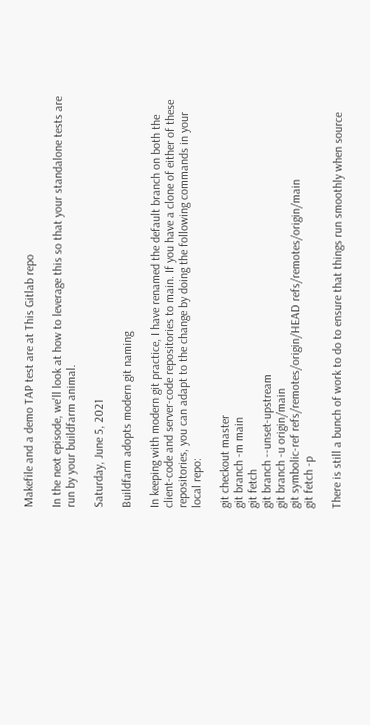Makefile and a demo TAP test are at This Gitlab repo

In the next episode, we'll look at how to leverage this so that your standalone tests are run by your buildfarm animal.

Saturday, June 5, 2021

Buildfarm adopts modern git naming

In keeping with modern git practice, I have renamed the default branch on both the client-code and server-code repositories to main. If you have a clone of either of these repositories, you can adapt to the change by doing the following commands in your local repo:

git checkout master
git branch -m main
git fetch
git branch --unset-upstream
git branch -u origin/main
git symbolic-ref refs/remotes/origin/HEAD refs/remotes/origin/main
git fetch -p

There is still a bunch of work to do to ensure that things run smoothly when source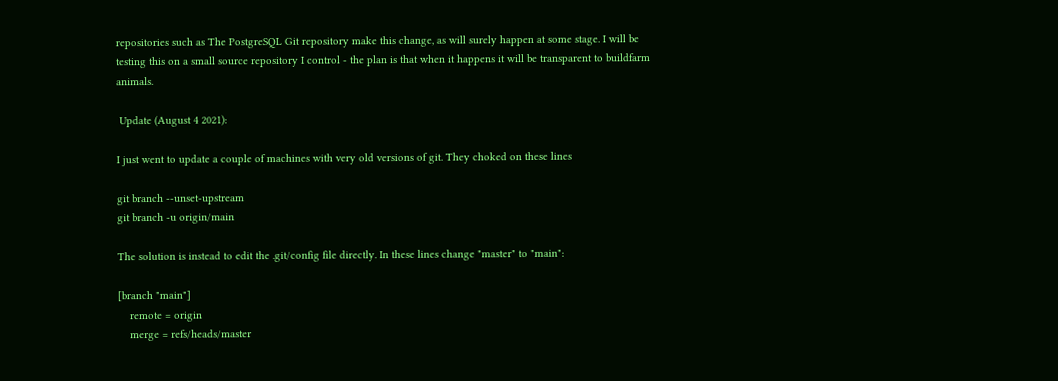repositories such as The PostgreSQL Git repository make this change, as will surely happen at some stage. I will be testing this on a small source repository I control - the plan is that when it happens it will be transparent to buildfarm animals.

 Update (August 4 2021):

I just went to update a couple of machines with very old versions of git. They choked on these lines

git branch --unset-upstream
git branch -u origin/main

The solution is instead to edit the .git/config file directly. In these lines change "master" to "main":

[branch "main"]
    remote = origin
    merge = refs/heads/master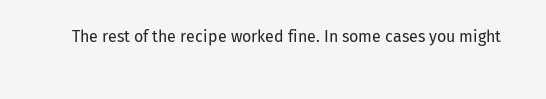The rest of the recipe worked fine. In some cases you might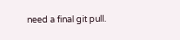need a final git pull.